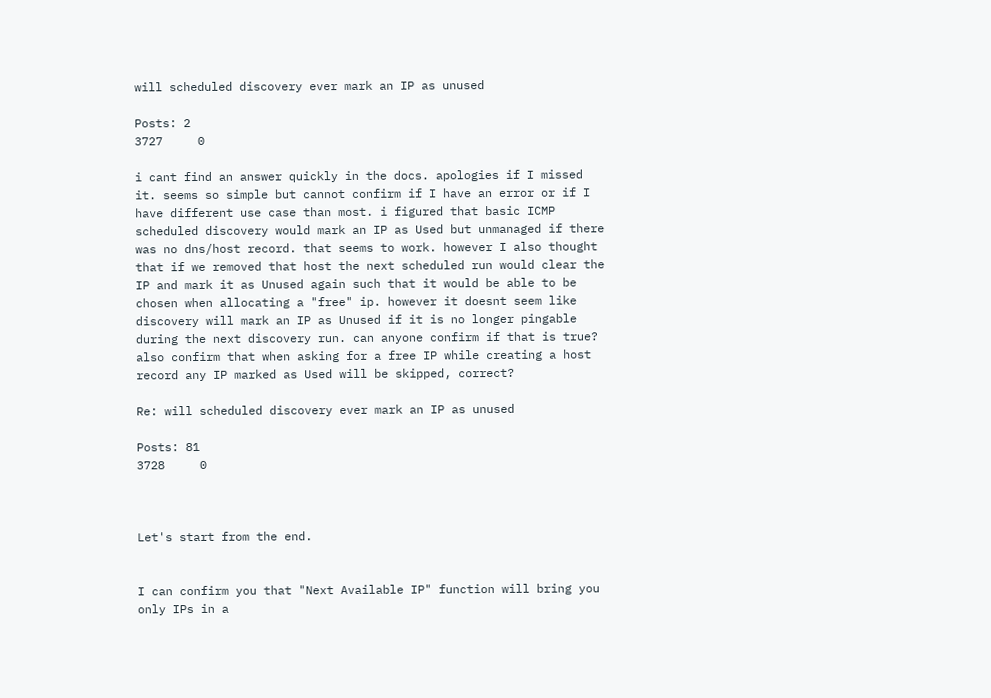will scheduled discovery ever mark an IP as unused

Posts: 2
3727     0

i cant find an answer quickly in the docs. apologies if I missed it. seems so simple but cannot confirm if I have an error or if I have different use case than most. i figured that basic ICMP scheduled discovery would mark an IP as Used but unmanaged if there was no dns/host record. that seems to work. however I also thought that if we removed that host the next scheduled run would clear the IP and mark it as Unused again such that it would be able to be chosen when allocating a "free" ip. however it doesnt seem like discovery will mark an IP as Unused if it is no longer pingable during the next discovery run. can anyone confirm if that is true? also confirm that when asking for a free IP while creating a host record any IP marked as Used will be skipped, correct?

Re: will scheduled discovery ever mark an IP as unused

Posts: 81
3728     0



Let's start from the end.


I can confirm you that "Next Available IP" function will bring you only IPs in a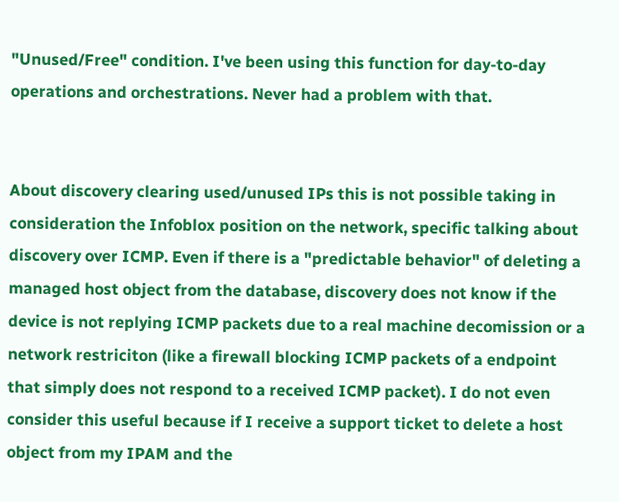"Unused/Free" condition. I've been using this function for day-to-day operations and orchestrations. Never had a problem with that.


About discovery clearing used/unused IPs this is not possible taking in consideration the Infoblox position on the network, specific talking about discovery over ICMP. Even if there is a "predictable behavior" of deleting a managed host object from the database, discovery does not know if the device is not replying ICMP packets due to a real machine decomission or a network restriciton (like a firewall blocking ICMP packets of a endpoint that simply does not respond to a received ICMP packet). I do not even consider this useful because if I receive a support ticket to delete a host object from my IPAM and the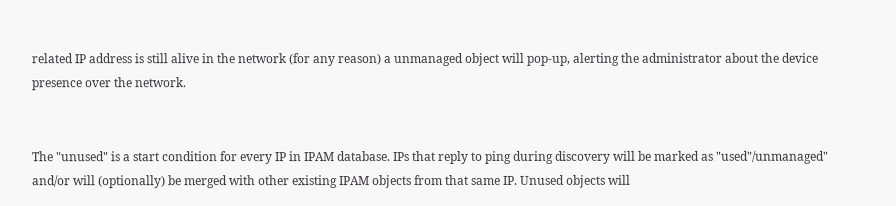related IP address is still alive in the network (for any reason) a unmanaged object will pop-up, alerting the administrator about the device presence over the network.


The "unused" is a start condition for every IP in IPAM database. IPs that reply to ping during discovery will be marked as "used"/unmanaged" and/or will (optionally) be merged with other existing IPAM objects from that same IP. Unused objects will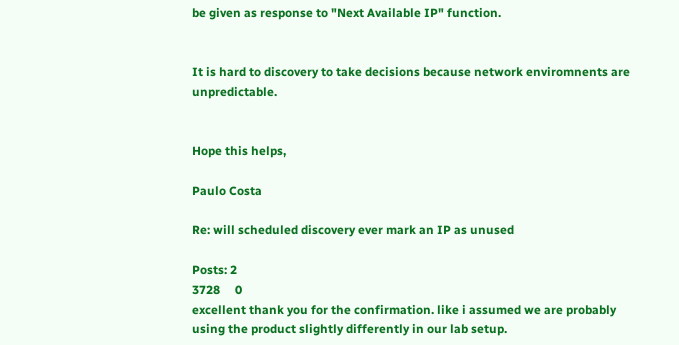be given as response to "Next Available IP" function.


It is hard to discovery to take decisions because network enviromnents are unpredictable.


Hope this helps,

Paulo Costa

Re: will scheduled discovery ever mark an IP as unused

Posts: 2
3728     0
excellent thank you for the confirmation. like i assumed we are probably using the product slightly differently in our lab setup.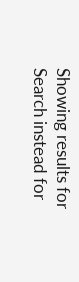Showing results for
Search instead for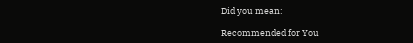Did you mean:

Recommended for You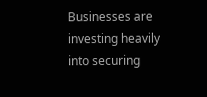Businesses are investing heavily into securing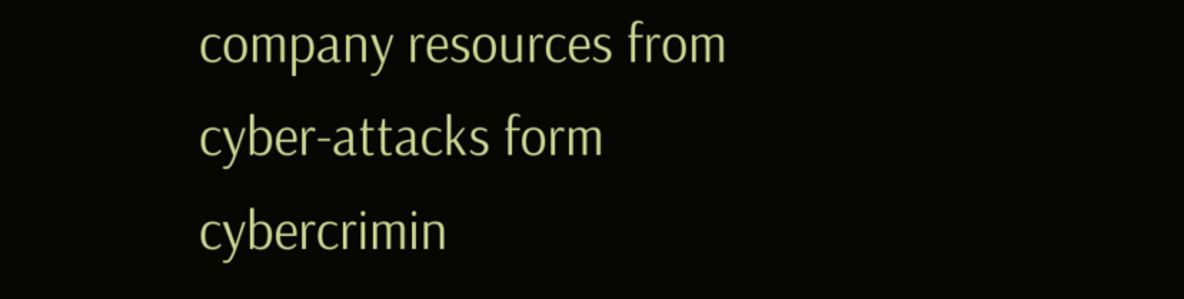company resources from cyber-attacks form cybercrimin